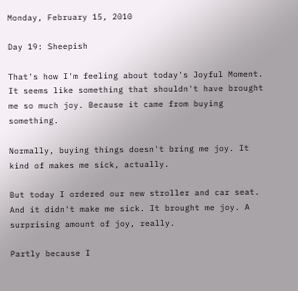Monday, February 15, 2010

Day 19: Sheepish

That's how I'm feeling about today's Joyful Moment. It seems like something that shouldn't have brought me so much joy. Because it came from buying something.

Normally, buying things doesn't bring me joy. It kind of makes me sick, actually.

But today I ordered our new stroller and car seat. And it didn't make me sick. It brought me joy. A surprising amount of joy, really.

Partly because I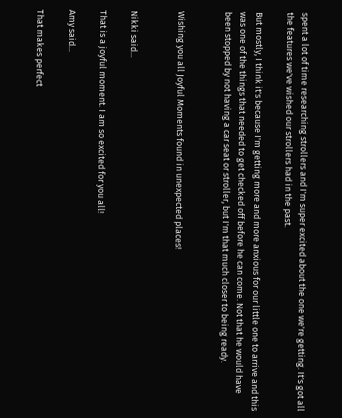spent a lot of time researching strollers and I'm super excited about the one we're getting. It's got all the features we've wished our strollers had in the past.

But mostly, I think it's because I'm getting more and more anxious for our little one to arrive and this was one of the things that needed to get checked off before he can come. Not that he would have been stopped by not having a car seat or stroller, but I'm that much closer to being ready.


Wishing you all Joyful Moments found in unexpected places!


Nikki said...

That is a joyful moment. I am so excited for you all!

Amy said...

That makes perfect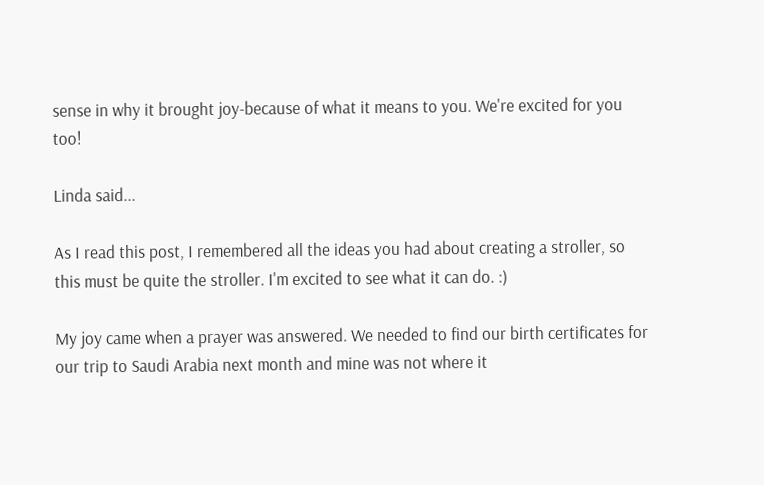sense in why it brought joy-because of what it means to you. We're excited for you too!

Linda said...

As I read this post, I remembered all the ideas you had about creating a stroller, so this must be quite the stroller. I'm excited to see what it can do. :)

My joy came when a prayer was answered. We needed to find our birth certificates for our trip to Saudi Arabia next month and mine was not where it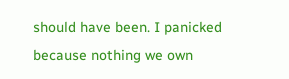should have been. I panicked because nothing we own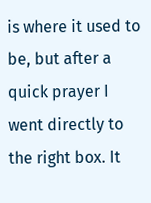is where it used to be, but after a quick prayer I went directly to the right box. It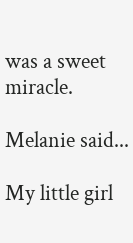was a sweet miracle.

Melanie said...

My little girl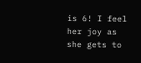is 6! I feel her joy as she gets to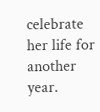celebrate her life for another year.